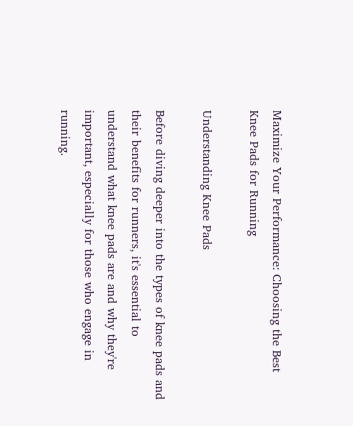Maximize Your Performance: Choosing the Best Knee Pads for Running

Understanding Knee Pads

Before diving deeper into the types of knee pads and their benefits for runners, it's essential to understand what knee pads are and why they're important, especially for those who engage in running.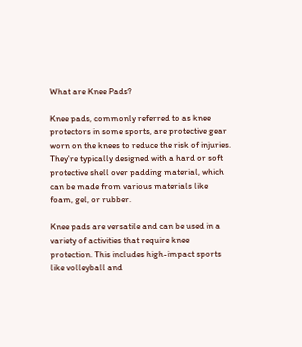What are Knee Pads?

Knee pads, commonly referred to as knee protectors in some sports, are protective gear worn on the knees to reduce the risk of injuries. They're typically designed with a hard or soft protective shell over padding material, which can be made from various materials like foam, gel, or rubber.

Knee pads are versatile and can be used in a variety of activities that require knee protection. This includes high-impact sports like volleyball and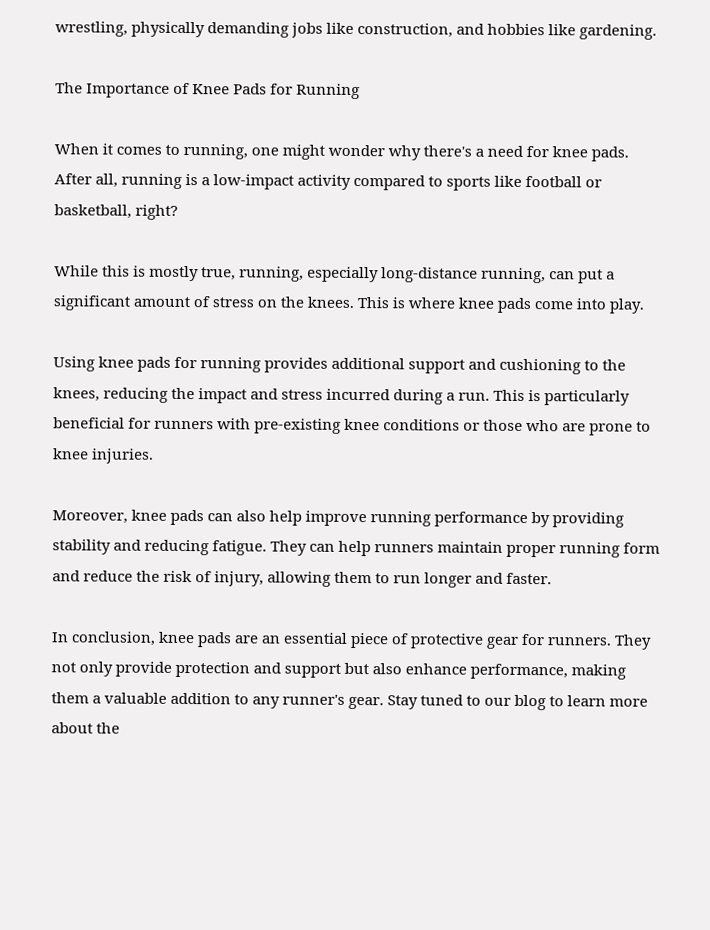wrestling, physically demanding jobs like construction, and hobbies like gardening.

The Importance of Knee Pads for Running

When it comes to running, one might wonder why there's a need for knee pads. After all, running is a low-impact activity compared to sports like football or basketball, right?

While this is mostly true, running, especially long-distance running, can put a significant amount of stress on the knees. This is where knee pads come into play.

Using knee pads for running provides additional support and cushioning to the knees, reducing the impact and stress incurred during a run. This is particularly beneficial for runners with pre-existing knee conditions or those who are prone to knee injuries.

Moreover, knee pads can also help improve running performance by providing stability and reducing fatigue. They can help runners maintain proper running form and reduce the risk of injury, allowing them to run longer and faster.

In conclusion, knee pads are an essential piece of protective gear for runners. They not only provide protection and support but also enhance performance, making them a valuable addition to any runner's gear. Stay tuned to our blog to learn more about the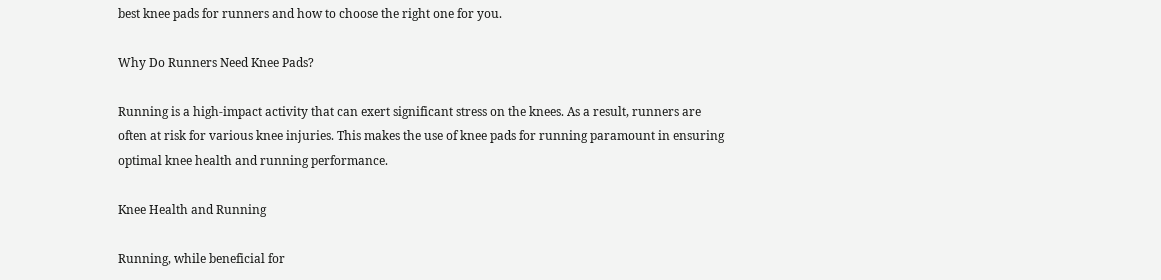best knee pads for runners and how to choose the right one for you.

Why Do Runners Need Knee Pads?

Running is a high-impact activity that can exert significant stress on the knees. As a result, runners are often at risk for various knee injuries. This makes the use of knee pads for running paramount in ensuring optimal knee health and running performance.

Knee Health and Running

Running, while beneficial for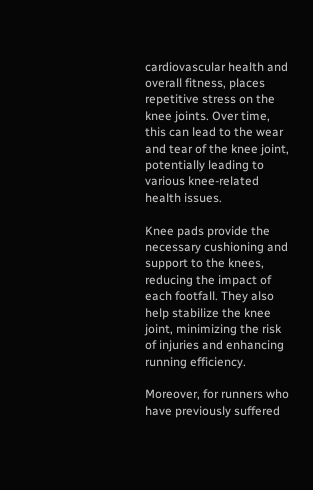cardiovascular health and overall fitness, places repetitive stress on the knee joints. Over time, this can lead to the wear and tear of the knee joint, potentially leading to various knee-related health issues.

Knee pads provide the necessary cushioning and support to the knees, reducing the impact of each footfall. They also help stabilize the knee joint, minimizing the risk of injuries and enhancing running efficiency.

Moreover, for runners who have previously suffered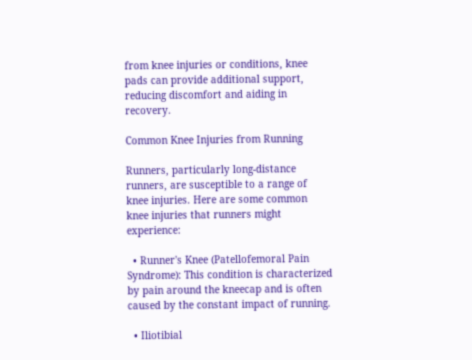from knee injuries or conditions, knee pads can provide additional support, reducing discomfort and aiding in recovery.

Common Knee Injuries from Running

Runners, particularly long-distance runners, are susceptible to a range of knee injuries. Here are some common knee injuries that runners might experience:

  • Runner's Knee (Patellofemoral Pain Syndrome): This condition is characterized by pain around the kneecap and is often caused by the constant impact of running.

  • Iliotibial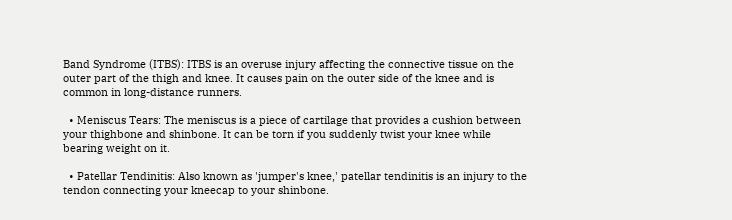Band Syndrome (ITBS): ITBS is an overuse injury affecting the connective tissue on the outer part of the thigh and knee. It causes pain on the outer side of the knee and is common in long-distance runners.

  • Meniscus Tears: The meniscus is a piece of cartilage that provides a cushion between your thighbone and shinbone. It can be torn if you suddenly twist your knee while bearing weight on it.

  • Patellar Tendinitis: Also known as 'jumper's knee,' patellar tendinitis is an injury to the tendon connecting your kneecap to your shinbone.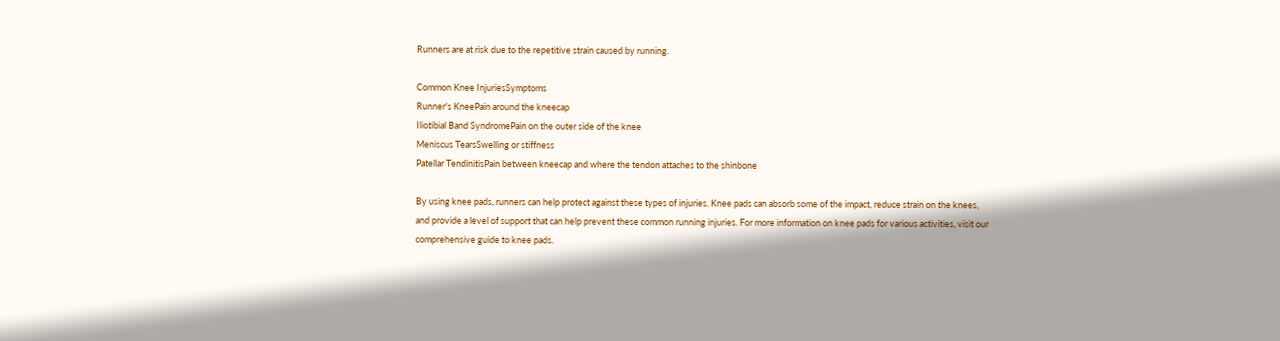Runners are at risk due to the repetitive strain caused by running.

Common Knee InjuriesSymptoms
Runner's KneePain around the kneecap
Iliotibial Band SyndromePain on the outer side of the knee
Meniscus TearsSwelling or stiffness
Patellar TendinitisPain between kneecap and where the tendon attaches to the shinbone

By using knee pads, runners can help protect against these types of injuries. Knee pads can absorb some of the impact, reduce strain on the knees, and provide a level of support that can help prevent these common running injuries. For more information on knee pads for various activities, visit our comprehensive guide to knee pads.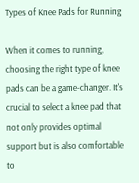Types of Knee Pads for Running

When it comes to running, choosing the right type of knee pads can be a game-changer. It's crucial to select a knee pad that not only provides optimal support but is also comfortable to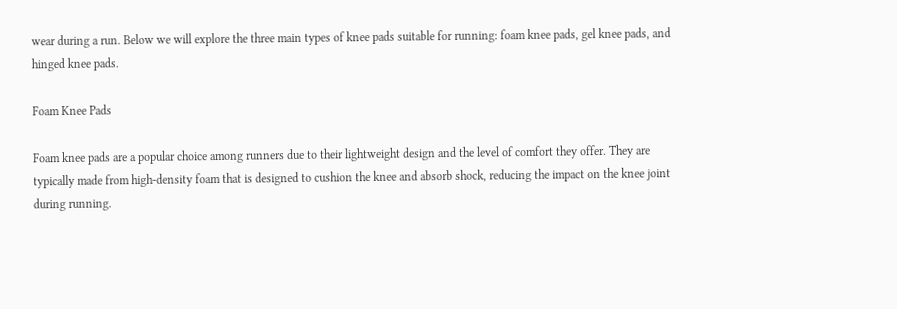wear during a run. Below we will explore the three main types of knee pads suitable for running: foam knee pads, gel knee pads, and hinged knee pads.

Foam Knee Pads

Foam knee pads are a popular choice among runners due to their lightweight design and the level of comfort they offer. They are typically made from high-density foam that is designed to cushion the knee and absorb shock, reducing the impact on the knee joint during running.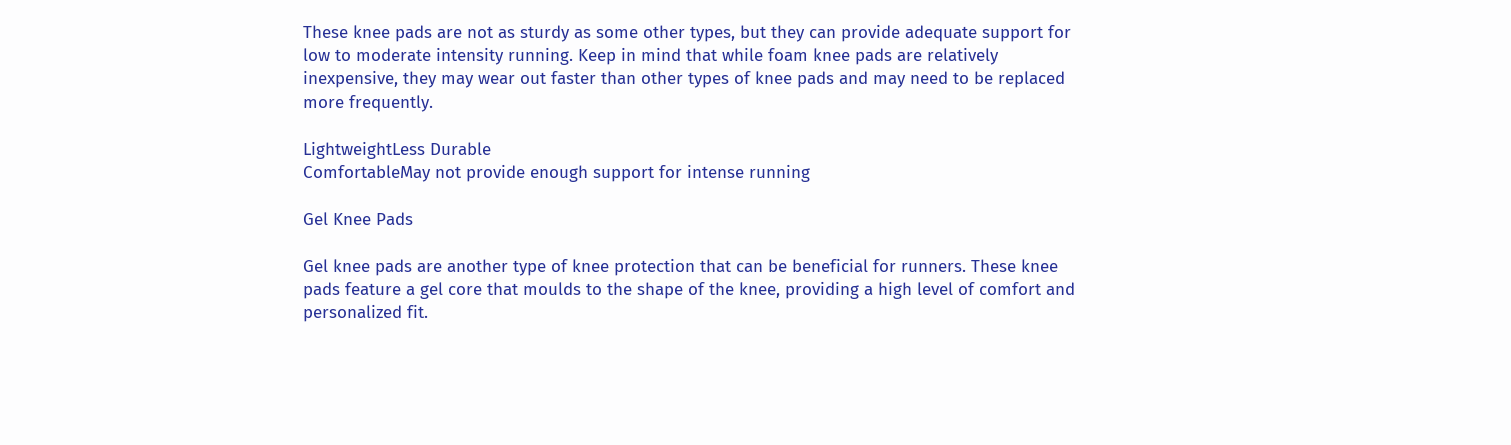These knee pads are not as sturdy as some other types, but they can provide adequate support for low to moderate intensity running. Keep in mind that while foam knee pads are relatively inexpensive, they may wear out faster than other types of knee pads and may need to be replaced more frequently.

LightweightLess Durable
ComfortableMay not provide enough support for intense running

Gel Knee Pads

Gel knee pads are another type of knee protection that can be beneficial for runners. These knee pads feature a gel core that moulds to the shape of the knee, providing a high level of comfort and personalized fit.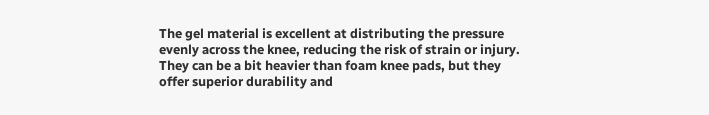The gel material is excellent at distributing the pressure evenly across the knee, reducing the risk of strain or injury. They can be a bit heavier than foam knee pads, but they offer superior durability and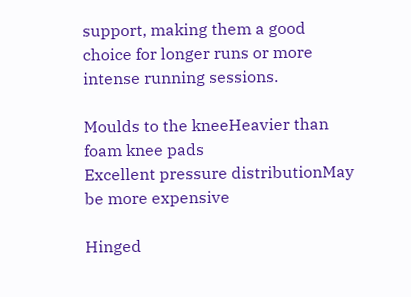support, making them a good choice for longer runs or more intense running sessions.

Moulds to the kneeHeavier than foam knee pads
Excellent pressure distributionMay be more expensive

Hinged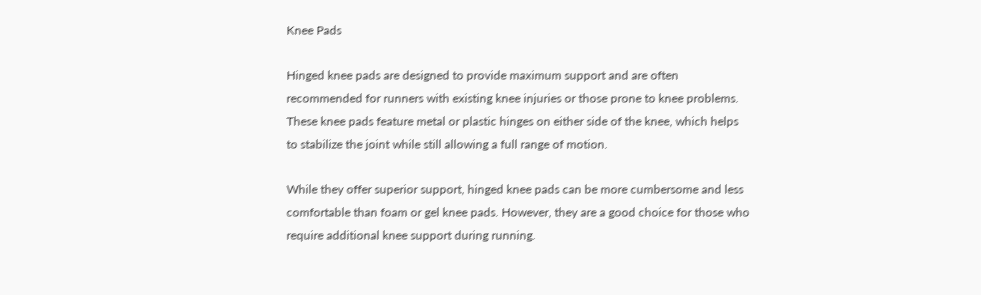Knee Pads

Hinged knee pads are designed to provide maximum support and are often recommended for runners with existing knee injuries or those prone to knee problems. These knee pads feature metal or plastic hinges on either side of the knee, which helps to stabilize the joint while still allowing a full range of motion.

While they offer superior support, hinged knee pads can be more cumbersome and less comfortable than foam or gel knee pads. However, they are a good choice for those who require additional knee support during running.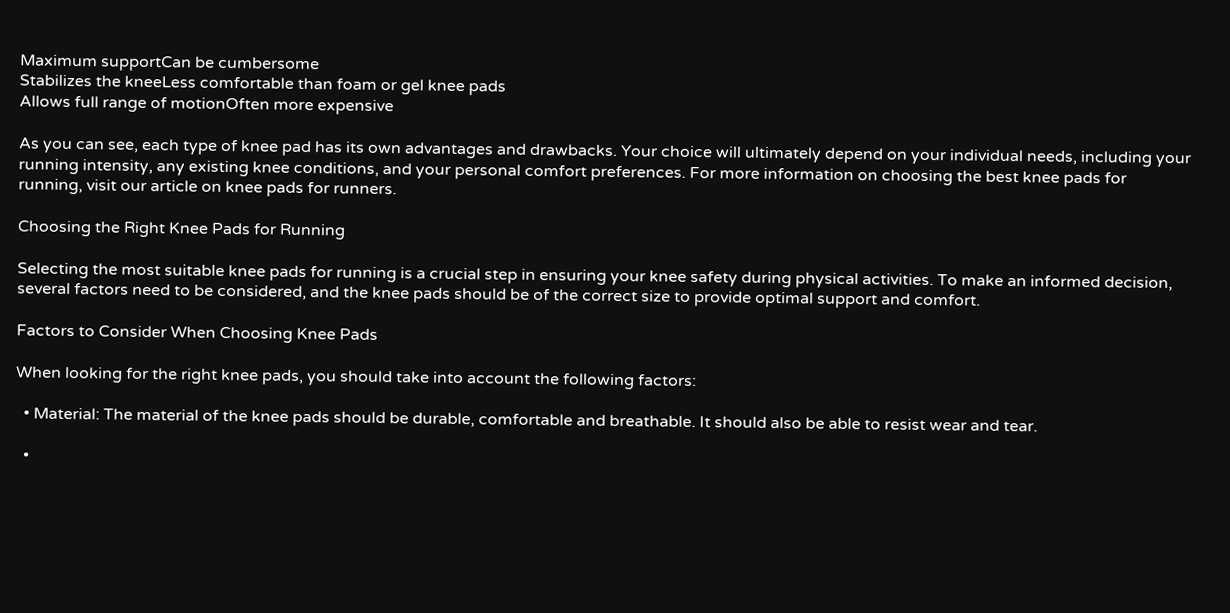Maximum supportCan be cumbersome
Stabilizes the kneeLess comfortable than foam or gel knee pads
Allows full range of motionOften more expensive

As you can see, each type of knee pad has its own advantages and drawbacks. Your choice will ultimately depend on your individual needs, including your running intensity, any existing knee conditions, and your personal comfort preferences. For more information on choosing the best knee pads for running, visit our article on knee pads for runners.

Choosing the Right Knee Pads for Running

Selecting the most suitable knee pads for running is a crucial step in ensuring your knee safety during physical activities. To make an informed decision, several factors need to be considered, and the knee pads should be of the correct size to provide optimal support and comfort.

Factors to Consider When Choosing Knee Pads

When looking for the right knee pads, you should take into account the following factors:

  • Material: The material of the knee pads should be durable, comfortable and breathable. It should also be able to resist wear and tear.

  •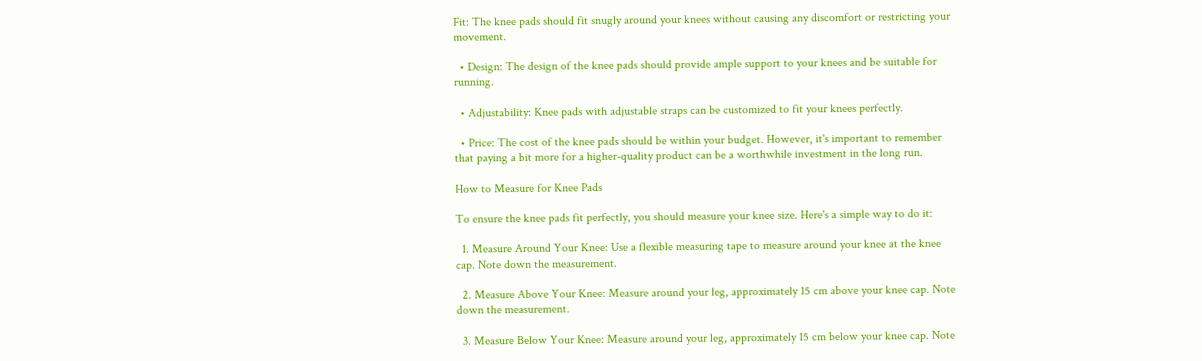Fit: The knee pads should fit snugly around your knees without causing any discomfort or restricting your movement.

  • Design: The design of the knee pads should provide ample support to your knees and be suitable for running.

  • Adjustability: Knee pads with adjustable straps can be customized to fit your knees perfectly.

  • Price: The cost of the knee pads should be within your budget. However, it's important to remember that paying a bit more for a higher-quality product can be a worthwhile investment in the long run.

How to Measure for Knee Pads

To ensure the knee pads fit perfectly, you should measure your knee size. Here's a simple way to do it:

  1. Measure Around Your Knee: Use a flexible measuring tape to measure around your knee at the knee cap. Note down the measurement.

  2. Measure Above Your Knee: Measure around your leg, approximately 15 cm above your knee cap. Note down the measurement.

  3. Measure Below Your Knee: Measure around your leg, approximately 15 cm below your knee cap. Note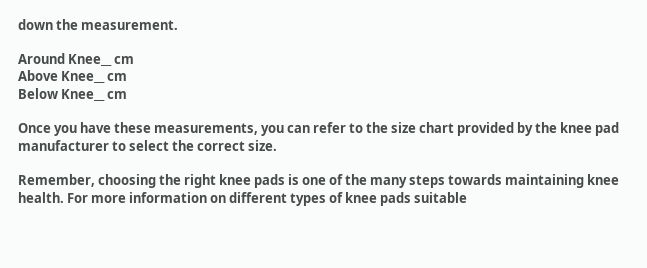down the measurement.

Around Knee__ cm
Above Knee__ cm
Below Knee__ cm

Once you have these measurements, you can refer to the size chart provided by the knee pad manufacturer to select the correct size.

Remember, choosing the right knee pads is one of the many steps towards maintaining knee health. For more information on different types of knee pads suitable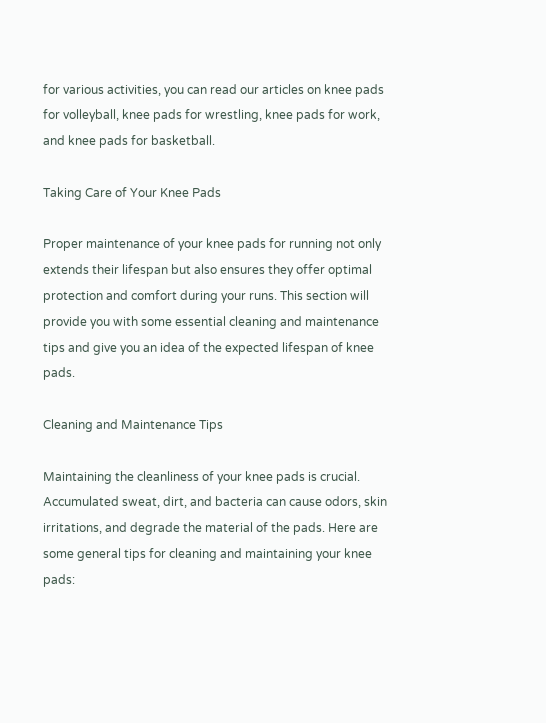for various activities, you can read our articles on knee pads for volleyball, knee pads for wrestling, knee pads for work, and knee pads for basketball.

Taking Care of Your Knee Pads

Proper maintenance of your knee pads for running not only extends their lifespan but also ensures they offer optimal protection and comfort during your runs. This section will provide you with some essential cleaning and maintenance tips and give you an idea of the expected lifespan of knee pads.

Cleaning and Maintenance Tips

Maintaining the cleanliness of your knee pads is crucial. Accumulated sweat, dirt, and bacteria can cause odors, skin irritations, and degrade the material of the pads. Here are some general tips for cleaning and maintaining your knee pads: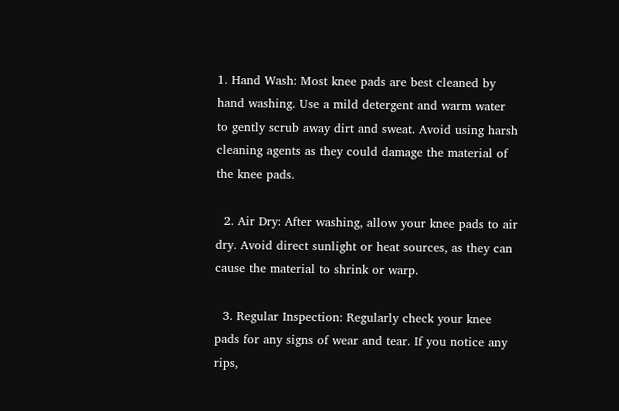1. Hand Wash: Most knee pads are best cleaned by hand washing. Use a mild detergent and warm water to gently scrub away dirt and sweat. Avoid using harsh cleaning agents as they could damage the material of the knee pads.

  2. Air Dry: After washing, allow your knee pads to air dry. Avoid direct sunlight or heat sources, as they can cause the material to shrink or warp.

  3. Regular Inspection: Regularly check your knee pads for any signs of wear and tear. If you notice any rips,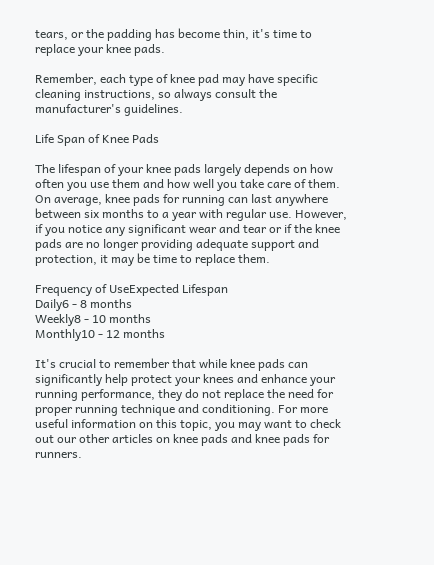tears, or the padding has become thin, it's time to replace your knee pads.

Remember, each type of knee pad may have specific cleaning instructions, so always consult the manufacturer's guidelines.

Life Span of Knee Pads

The lifespan of your knee pads largely depends on how often you use them and how well you take care of them. On average, knee pads for running can last anywhere between six months to a year with regular use. However, if you notice any significant wear and tear or if the knee pads are no longer providing adequate support and protection, it may be time to replace them.

Frequency of UseExpected Lifespan
Daily6 - 8 months
Weekly8 - 10 months
Monthly10 - 12 months

It's crucial to remember that while knee pads can significantly help protect your knees and enhance your running performance, they do not replace the need for proper running technique and conditioning. For more useful information on this topic, you may want to check out our other articles on knee pads and knee pads for runners.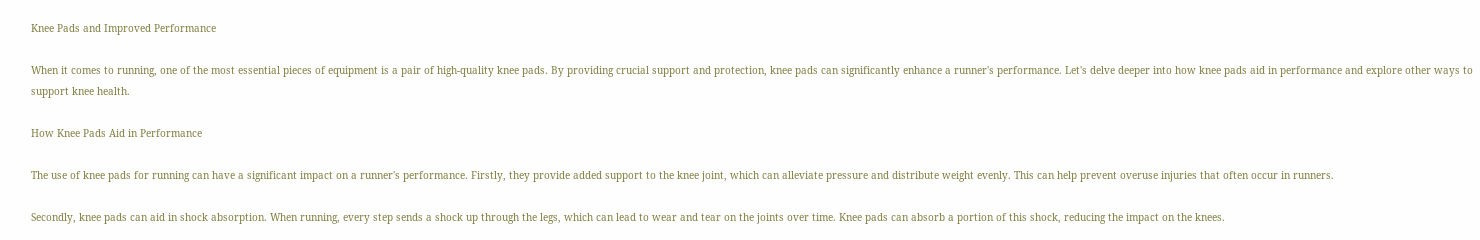Knee Pads and Improved Performance

When it comes to running, one of the most essential pieces of equipment is a pair of high-quality knee pads. By providing crucial support and protection, knee pads can significantly enhance a runner's performance. Let's delve deeper into how knee pads aid in performance and explore other ways to support knee health.

How Knee Pads Aid in Performance

The use of knee pads for running can have a significant impact on a runner's performance. Firstly, they provide added support to the knee joint, which can alleviate pressure and distribute weight evenly. This can help prevent overuse injuries that often occur in runners.

Secondly, knee pads can aid in shock absorption. When running, every step sends a shock up through the legs, which can lead to wear and tear on the joints over time. Knee pads can absorb a portion of this shock, reducing the impact on the knees.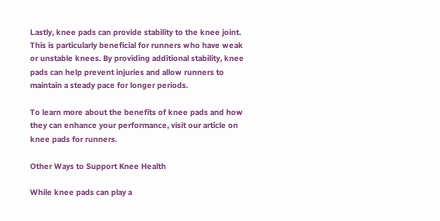Lastly, knee pads can provide stability to the knee joint. This is particularly beneficial for runners who have weak or unstable knees. By providing additional stability, knee pads can help prevent injuries and allow runners to maintain a steady pace for longer periods.

To learn more about the benefits of knee pads and how they can enhance your performance, visit our article on knee pads for runners.

Other Ways to Support Knee Health

While knee pads can play a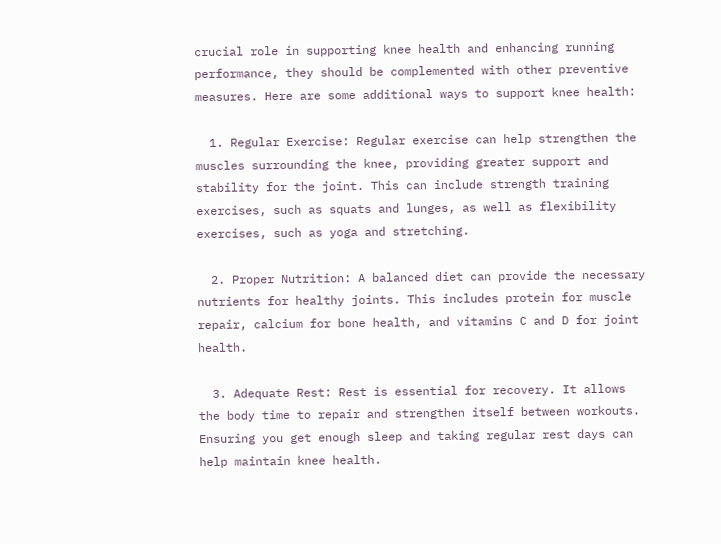crucial role in supporting knee health and enhancing running performance, they should be complemented with other preventive measures. Here are some additional ways to support knee health:

  1. Regular Exercise: Regular exercise can help strengthen the muscles surrounding the knee, providing greater support and stability for the joint. This can include strength training exercises, such as squats and lunges, as well as flexibility exercises, such as yoga and stretching.

  2. Proper Nutrition: A balanced diet can provide the necessary nutrients for healthy joints. This includes protein for muscle repair, calcium for bone health, and vitamins C and D for joint health.

  3. Adequate Rest: Rest is essential for recovery. It allows the body time to repair and strengthen itself between workouts. Ensuring you get enough sleep and taking regular rest days can help maintain knee health.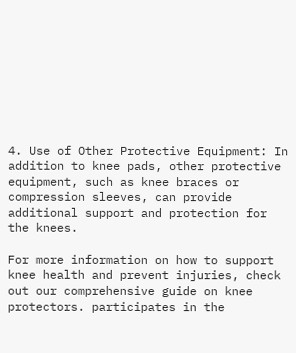4. Use of Other Protective Equipment: In addition to knee pads, other protective equipment, such as knee braces or compression sleeves, can provide additional support and protection for the knees.

For more information on how to support knee health and prevent injuries, check out our comprehensive guide on knee protectors. participates in the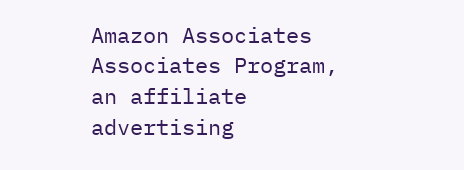Amazon Associates Associates Program, an affiliate advertising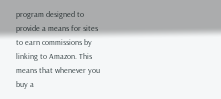program designed to provide a means for sites to earn commissions by linking to Amazon. This means that whenever you buy a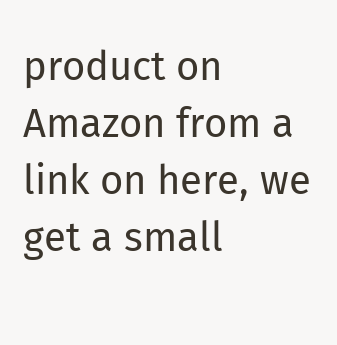product on Amazon from a link on here, we get a small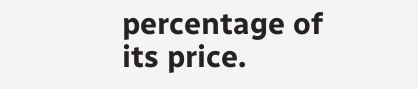percentage of its price.